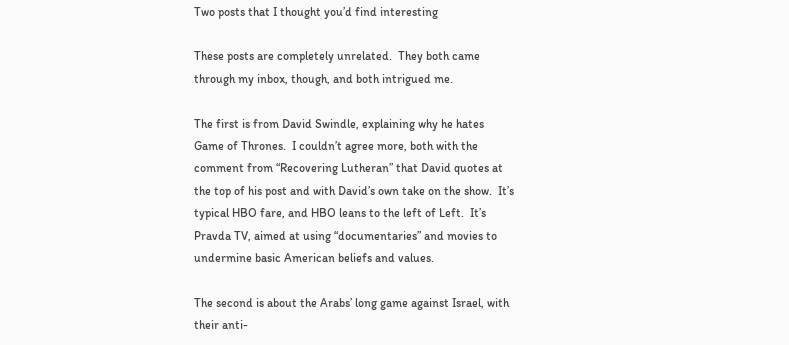Two posts that I thought you’d find interesting

These posts are completely unrelated.  They both came through my inbox, though, and both intrigued me.

The first is from David Swindle, explaining why he hates Game of Thrones.  I couldn’t agree more, both with the comment from “Recovering Lutheran” that David quotes at the top of his post and with David’s own take on the show.  It’s typical HBO fare, and HBO leans to the left of Left.  It’s Pravda TV, aimed at using “documentaries” and movies to undermine basic American beliefs and values.

The second is about the Arabs’ long game against Israel, with their anti-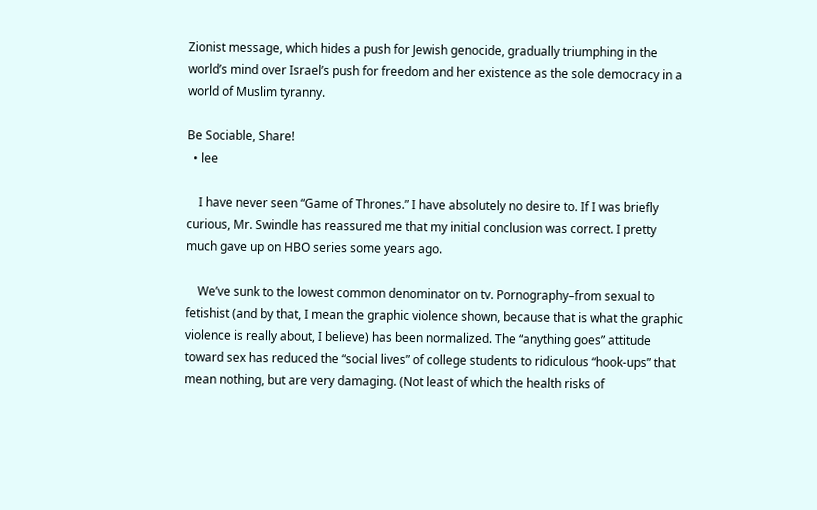Zionist message, which hides a push for Jewish genocide, gradually triumphing in the world’s mind over Israel’s push for freedom and her existence as the sole democracy in a world of Muslim tyranny.

Be Sociable, Share!
  • lee

    I have never seen “Game of Thrones.” I have absolutely no desire to. If I was briefly curious, Mr. Swindle has reassured me that my initial conclusion was correct. I pretty much gave up on HBO series some years ago.

    We’ve sunk to the lowest common denominator on tv. Pornography–from sexual to fetishist (and by that, I mean the graphic violence shown, because that is what the graphic violence is really about, I believe) has been normalized. The “anything goes” attitude toward sex has reduced the “social lives” of college students to ridiculous “hook-ups” that mean nothing, but are very damaging. (Not least of which the health risks of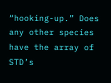“hooking-up.” Does any other species have the array of STD’s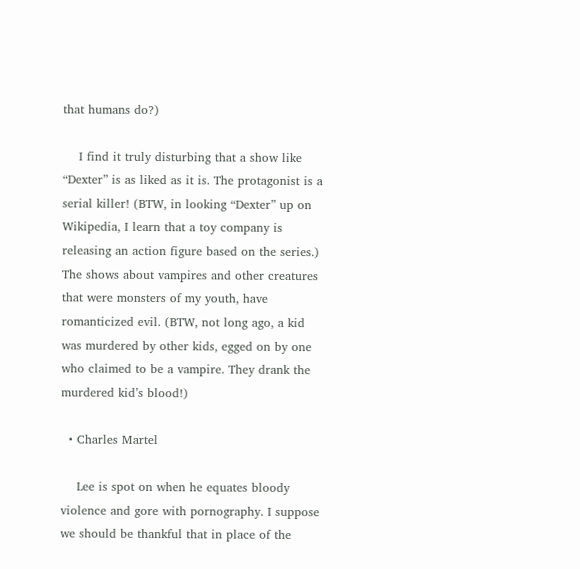that humans do?)

    I find it truly disturbing that a show like “Dexter” is as liked as it is. The protagonist is a serial killer! (BTW, in looking “Dexter” up on Wikipedia, I learn that a toy company is releasing an action figure based on the series.) The shows about vampires and other creatures that were monsters of my youth, have romanticized evil. (BTW, not long ago, a kid was murdered by other kids, egged on by one who claimed to be a vampire. They drank the murdered kid’s blood!)

  • Charles Martel

    Lee is spot on when he equates bloody violence and gore with pornography. I suppose we should be thankful that in place of the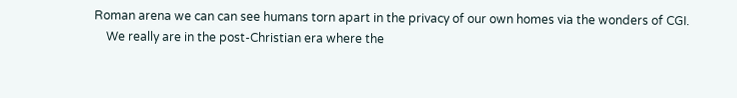Roman arena we can can see humans torn apart in the privacy of our own homes via the wonders of CGI.
    We really are in the post-Christian era where the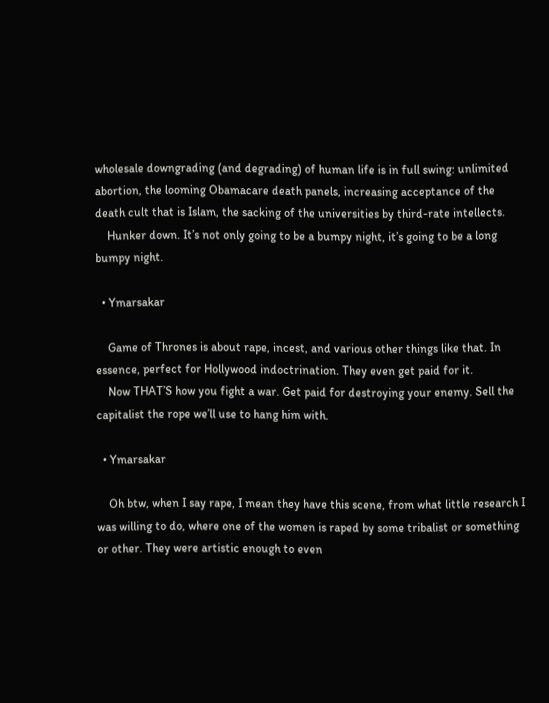wholesale downgrading (and degrading) of human life is in full swing: unlimited abortion, the looming Obamacare death panels, increasing acceptance of the death cult that is Islam, the sacking of the universities by third-rate intellects.
    Hunker down. It’s not only going to be a bumpy night, it’s going to be a long bumpy night.

  • Ymarsakar

    Game of Thrones is about rape, incest, and various other things like that. In essence, perfect for Hollywood indoctrination. They even get paid for it.
    Now THAT’S how you fight a war. Get paid for destroying your enemy. Sell the capitalist the rope we’ll use to hang him with.

  • Ymarsakar

    Oh btw, when I say rape, I mean they have this scene, from what little research I was willing to do, where one of the women is raped by some tribalist or something or other. They were artistic enough to even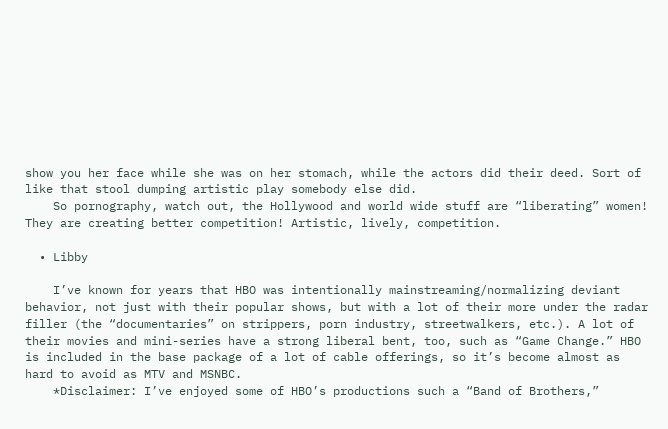show you her face while she was on her stomach, while the actors did their deed. Sort of like that stool dumping artistic play somebody else did.
    So pornography, watch out, the Hollywood and world wide stuff are “liberating” women! They are creating better competition! Artistic, lively, competition.

  • Libby

    I’ve known for years that HBO was intentionally mainstreaming/normalizing deviant behavior, not just with their popular shows, but with a lot of their more under the radar filler (the “documentaries” on strippers, porn industry, streetwalkers, etc.). A lot of their movies and mini-series have a strong liberal bent, too, such as “Game Change.” HBO is included in the base package of a lot of cable offerings, so it’s become almost as hard to avoid as MTV and MSNBC.
    *Disclaimer: I’ve enjoyed some of HBO’s productions such a “Band of Brothers,”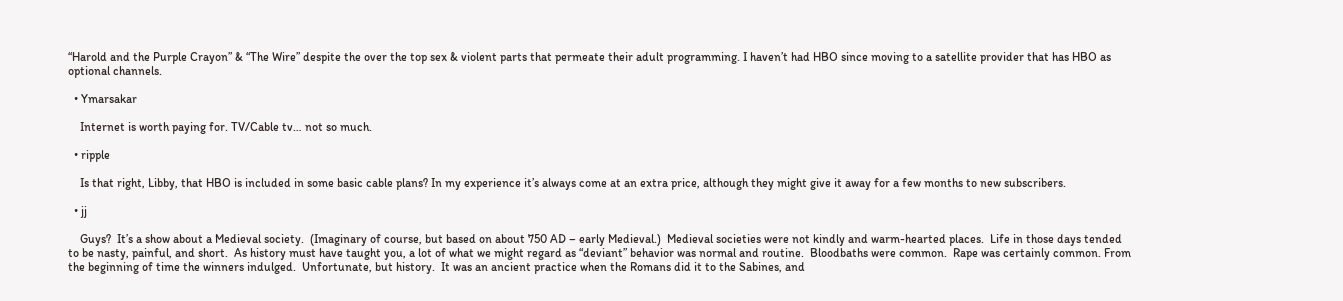“Harold and the Purple Crayon” & “The Wire” despite the over the top sex & violent parts that permeate their adult programming. I haven’t had HBO since moving to a satellite provider that has HBO as optional channels.

  • Ymarsakar

    Internet is worth paying for. TV/Cable tv… not so much.

  • ripple

    Is that right, Libby, that HBO is included in some basic cable plans? In my experience it’s always come at an extra price, although they might give it away for a few months to new subscribers.

  • jj

    Guys?  It’s a show about a Medieval society.  (Imaginary of course, but based on about 750 AD – early Medieval.)  Medieval societies were not kindly and warm-hearted places.  Life in those days tended to be nasty, painful, and short.  As history must have taught you, a lot of what we might regard as “deviant” behavior was normal and routine.  Bloodbaths were common.  Rape was certainly common. From the beginning of time the winners indulged.  Unfortunate, but history.  It was an ancient practice when the Romans did it to the Sabines, and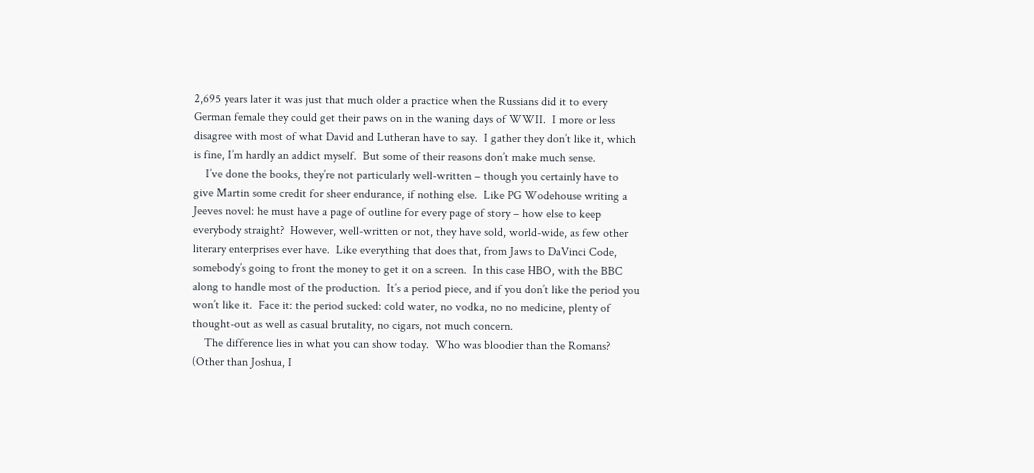2,695 years later it was just that much older a practice when the Russians did it to every German female they could get their paws on in the waning days of WWII.  I more or less disagree with most of what David and Lutheran have to say.  I gather they don’t like it, which is fine, I’m hardly an addict myself.  But some of their reasons don’t make much sense.
    I’ve done the books, they’re not particularly well-written – though you certainly have to give Martin some credit for sheer endurance, if nothing else.  Like PG Wodehouse writing a Jeeves novel: he must have a page of outline for every page of story – how else to keep everybody straight?  However, well-written or not, they have sold, world-wide, as few other literary enterprises ever have.  Like everything that does that, from Jaws to DaVinci Code, somebody’s going to front the money to get it on a screen.  In this case HBO, with the BBC along to handle most of the production.  It’s a period piece, and if you don’t like the period you won’t like it.  Face it: the period sucked: cold water, no vodka, no no medicine, plenty of thought-out as well as casual brutality, no cigars, not much concern.
    The difference lies in what you can show today.  Who was bloodier than the Romans?  (Other than Joshua, I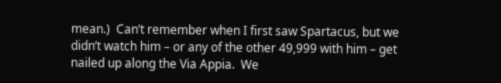mean.)  Can’t remember when I first saw Spartacus, but we didn’t watch him – or any of the other 49,999 with him – get nailed up along the Via Appia.  We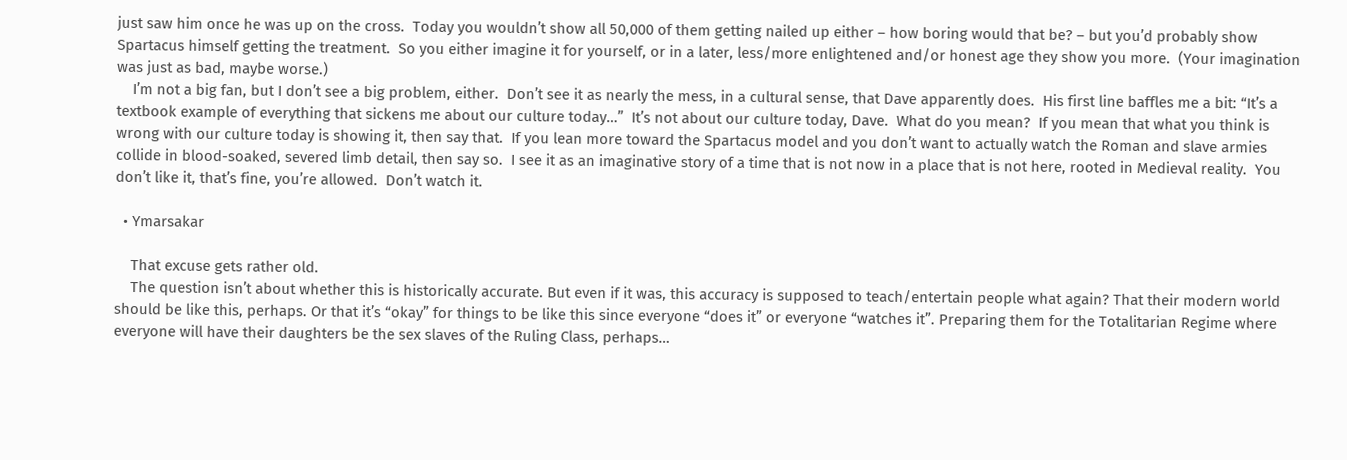just saw him once he was up on the cross.  Today you wouldn’t show all 50,000 of them getting nailed up either – how boring would that be? – but you’d probably show Spartacus himself getting the treatment.  So you either imagine it for yourself, or in a later, less/more enlightened and/or honest age they show you more.  (Your imagination was just as bad, maybe worse.)
    I’m not a big fan, but I don’t see a big problem, either.  Don’t see it as nearly the mess, in a cultural sense, that Dave apparently does.  His first line baffles me a bit: “It’s a textbook example of everything that sickens me about our culture today…”  It’s not about our culture today, Dave.  What do you mean?  If you mean that what you think is wrong with our culture today is showing it, then say that.  If you lean more toward the Spartacus model and you don’t want to actually watch the Roman and slave armies collide in blood-soaked, severed limb detail, then say so.  I see it as an imaginative story of a time that is not now in a place that is not here, rooted in Medieval reality.  You don’t like it, that’s fine, you’re allowed.  Don’t watch it.

  • Ymarsakar

    That excuse gets rather old.
    The question isn’t about whether this is historically accurate. But even if it was, this accuracy is supposed to teach/entertain people what again? That their modern world should be like this, perhaps. Or that it’s “okay” for things to be like this since everyone “does it” or everyone “watches it”. Preparing them for the Totalitarian Regime where everyone will have their daughters be the sex slaves of the Ruling Class, perhaps…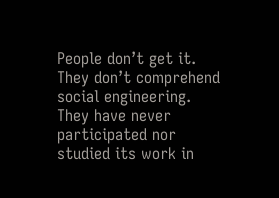People don’t get it. They don’t comprehend social engineering. They have never participated nor studied its work in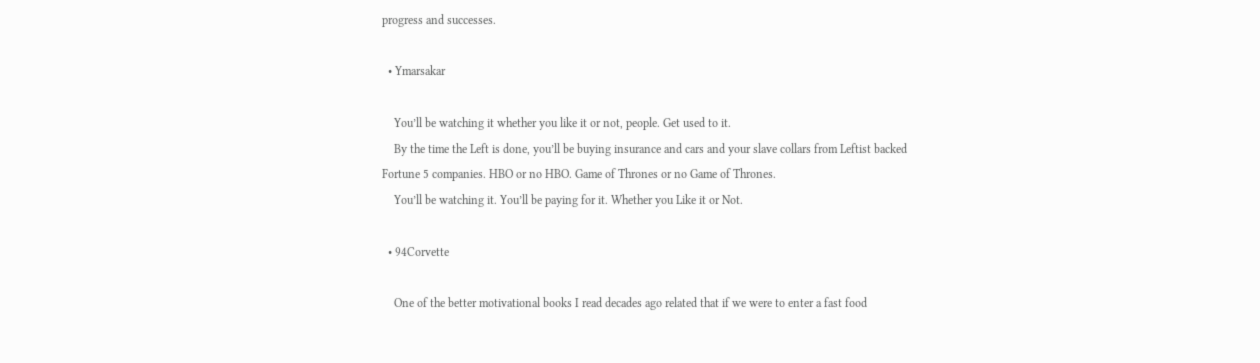progress and successes.

  • Ymarsakar

    You’ll be watching it whether you like it or not, people. Get used to it.
    By the time the Left is done, you’ll be buying insurance and cars and your slave collars from Leftist backed Fortune 5 companies. HBO or no HBO. Game of Thrones or no Game of Thrones.
    You’ll be watching it. You’ll be paying for it. Whether you Like it or Not.

  • 94Corvette

    One of the better motivational books I read decades ago related that if we were to enter a fast food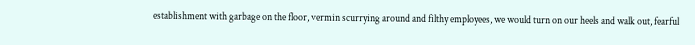establishment with garbage on the floor, vermin scurrying around and filthy employees, we would turn on our heels and walk out, fearful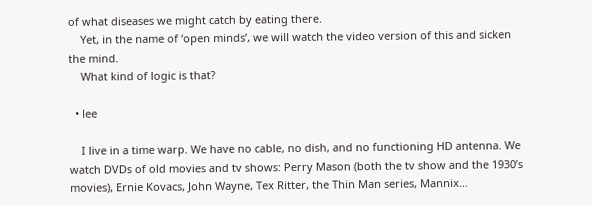of what diseases we might catch by eating there.
    Yet, in the name of ‘open minds’, we will watch the video version of this and sicken the mind.
    What kind of logic is that?

  • lee

    I live in a time warp. We have no cable, no dish, and no functioning HD antenna. We watch DVDs of old movies and tv shows: Perry Mason (both the tv show and the 1930’s movies), Ernie Kovacs, John Wayne, Tex Ritter, the Thin Man series, Mannix…